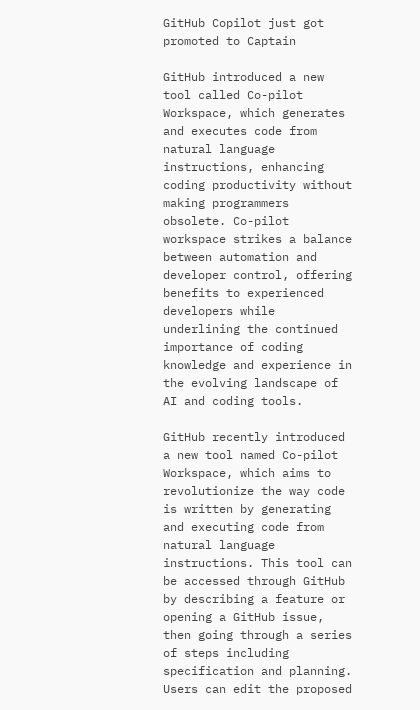GitHub Copilot just got promoted to Captain

GitHub introduced a new tool called Co-pilot Workspace, which generates and executes code from natural language instructions, enhancing coding productivity without making programmers obsolete. Co-pilot workspace strikes a balance between automation and developer control, offering benefits to experienced developers while underlining the continued importance of coding knowledge and experience in the evolving landscape of AI and coding tools.

GitHub recently introduced a new tool named Co-pilot Workspace, which aims to revolutionize the way code is written by generating and executing code from natural language instructions. This tool can be accessed through GitHub by describing a feature or opening a GitHub issue, then going through a series of steps including specification and planning. Users can edit the proposed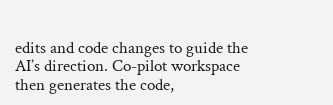edits and code changes to guide the AI’s direction. Co-pilot workspace then generates the code,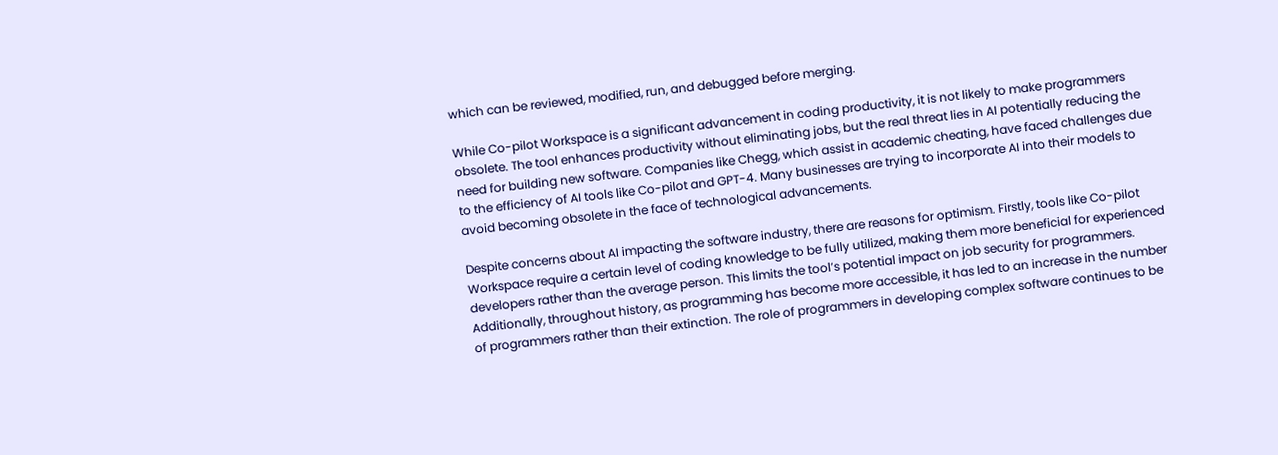which can be reviewed, modified, run, and debugged before merging.

While Co-pilot Workspace is a significant advancement in coding productivity, it is not likely to make programmers obsolete. The tool enhances productivity without eliminating jobs, but the real threat lies in AI potentially reducing the need for building new software. Companies like Chegg, which assist in academic cheating, have faced challenges due to the efficiency of AI tools like Co-pilot and GPT-4. Many businesses are trying to incorporate AI into their models to avoid becoming obsolete in the face of technological advancements.

Despite concerns about AI impacting the software industry, there are reasons for optimism. Firstly, tools like Co-pilot Workspace require a certain level of coding knowledge to be fully utilized, making them more beneficial for experienced developers rather than the average person. This limits the tool’s potential impact on job security for programmers. Additionally, throughout history, as programming has become more accessible, it has led to an increase in the number of programmers rather than their extinction. The role of programmers in developing complex software continues to be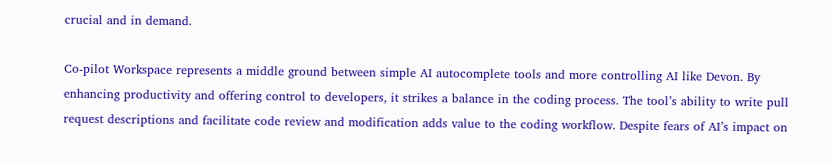crucial and in demand.

Co-pilot Workspace represents a middle ground between simple AI autocomplete tools and more controlling AI like Devon. By enhancing productivity and offering control to developers, it strikes a balance in the coding process. The tool’s ability to write pull request descriptions and facilitate code review and modification adds value to the coding workflow. Despite fears of AI’s impact on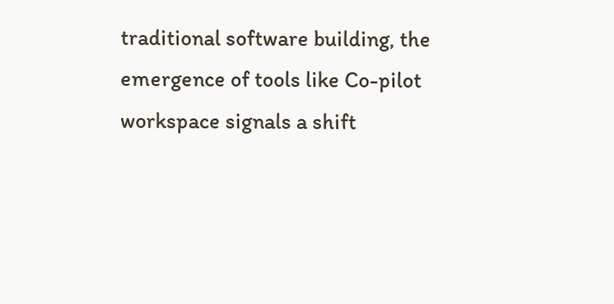traditional software building, the emergence of tools like Co-pilot workspace signals a shift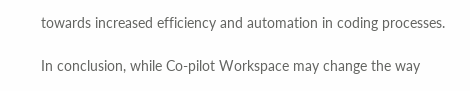towards increased efficiency and automation in coding processes.

In conclusion, while Co-pilot Workspace may change the way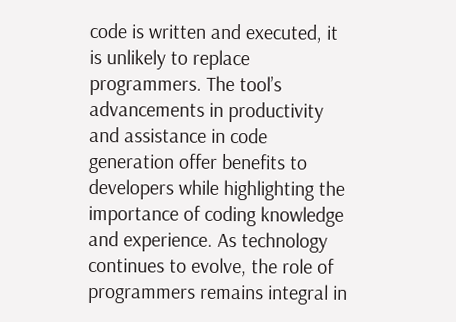code is written and executed, it is unlikely to replace programmers. The tool’s advancements in productivity and assistance in code generation offer benefits to developers while highlighting the importance of coding knowledge and experience. As technology continues to evolve, the role of programmers remains integral in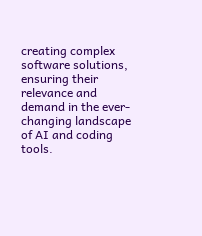creating complex software solutions, ensuring their relevance and demand in the ever-changing landscape of AI and coding tools.